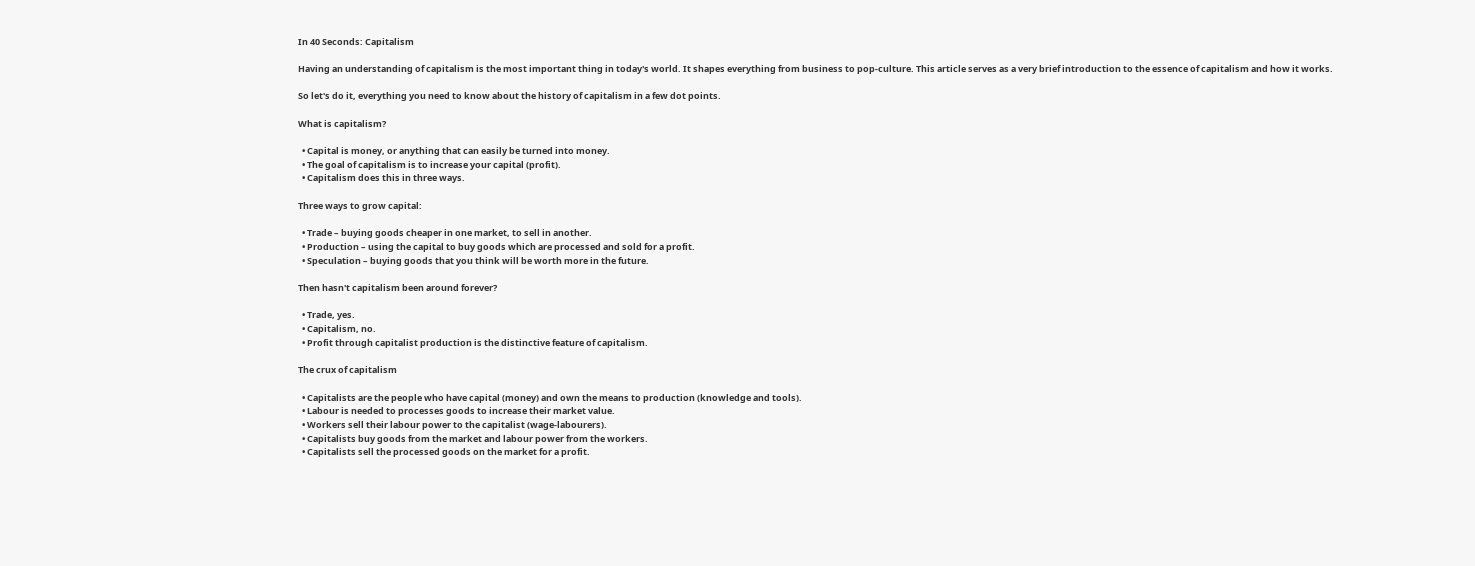In 40 Seconds: Capitalism

Having an understanding of capitalism is the most important thing in today's world. It shapes everything from business to pop-culture. This article serves as a very brief introduction to the essence of capitalism and how it works.

So let's do it, everything you need to know about the history of capitalism in a few dot points.

What is capitalism?

  • Capital is money, or anything that can easily be turned into money.
  • The goal of capitalism is to increase your capital (profit).
  • Capitalism does this in three ways.

Three ways to grow capital:

  • Trade – buying goods cheaper in one market, to sell in another.
  • Production – using the capital to buy goods which are processed and sold for a profit.
  • Speculation – buying goods that you think will be worth more in the future.

Then hasn't capitalism been around forever?

  • Trade, yes.
  • Capitalism, no.
  • Profit through capitalist production is the distinctive feature of capitalism.

The crux of capitalism

  • Capitalists are the people who have capital (money) and own the means to production (knowledge and tools).
  • Labour is needed to processes goods to increase their market value.
  • Workers sell their labour power to the capitalist (wage-labourers).
  • Capitalists buy goods from the market and labour power from the workers.
  • Capitalists sell the processed goods on the market for a profit.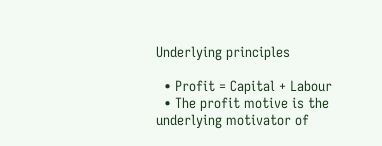Underlying principles

  • Profit = Capital + Labour
  • The profit motive is the underlying motivator of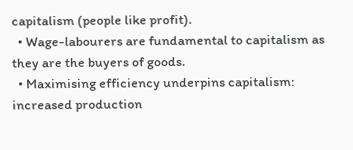capitalism (people like profit).
  • Wage-labourers are fundamental to capitalism as they are the buyers of goods.
  • Maximising efficiency underpins capitalism: increased production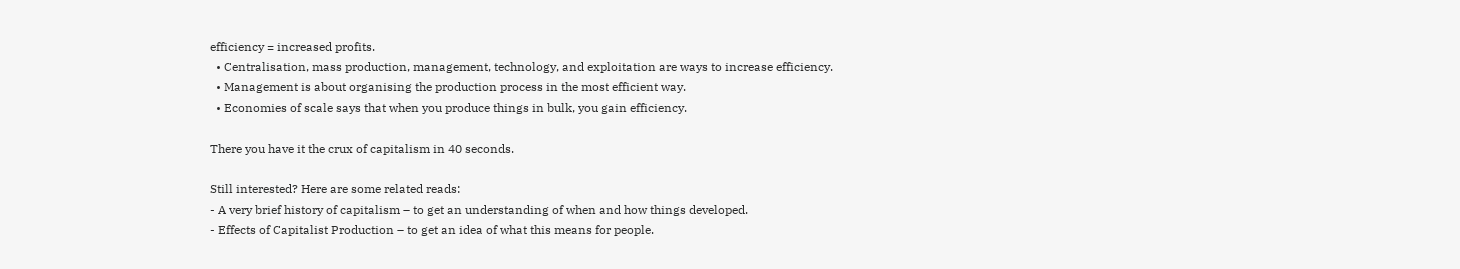efficiency = increased profits.
  • Centralisation, mass production, management, technology, and exploitation are ways to increase efficiency.
  • Management is about organising the production process in the most efficient way.
  • Economies of scale says that when you produce things in bulk, you gain efficiency.

There you have it the crux of capitalism in 40 seconds.

Still interested? Here are some related reads:
- A very brief history of capitalism – to get an understanding of when and how things developed.
- Effects of Capitalist Production – to get an idea of what this means for people.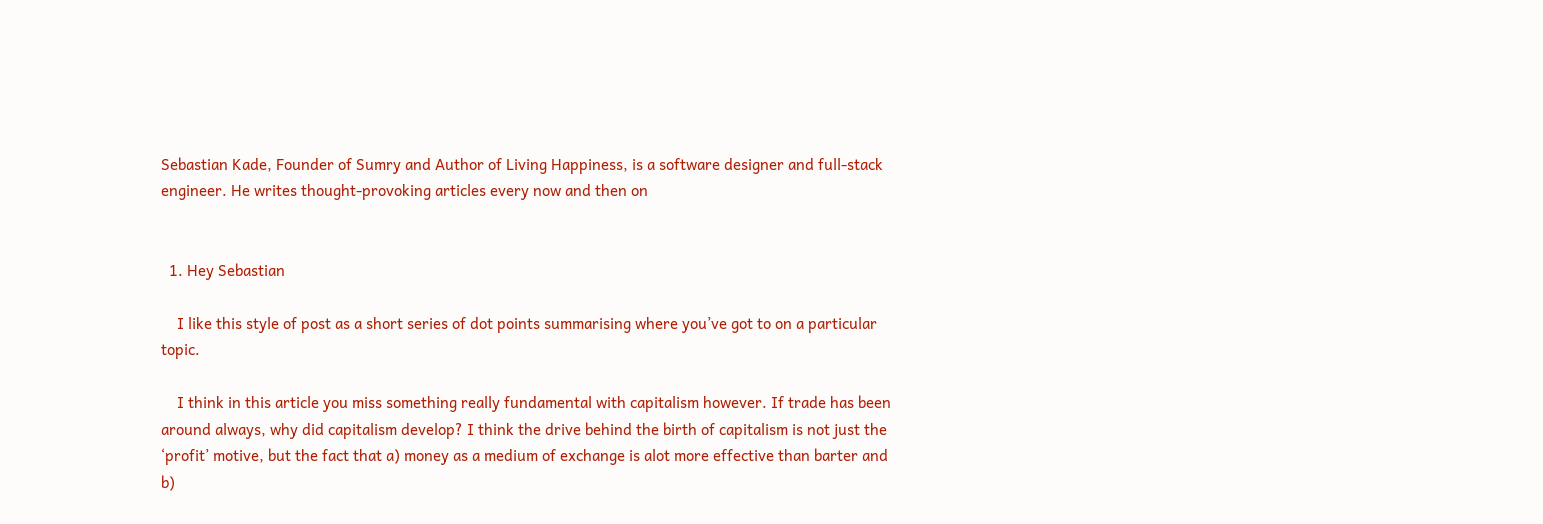Sebastian Kade, Founder of Sumry and Author of Living Happiness, is a software designer and full-stack engineer. He writes thought-provoking articles every now and then on


  1. Hey Sebastian

    I like this style of post as a short series of dot points summarising where you’ve got to on a particular topic.

    I think in this article you miss something really fundamental with capitalism however. If trade has been around always, why did capitalism develop? I think the drive behind the birth of capitalism is not just the ‘profit’ motive, but the fact that a) money as a medium of exchange is alot more effective than barter and b)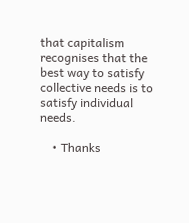that capitalism recognises that the best way to satisfy collective needs is to satisfy individual needs.

    • Thanks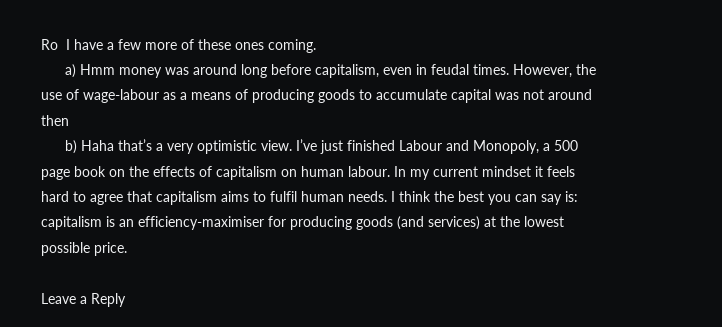Ro  I have a few more of these ones coming.
      a) Hmm money was around long before capitalism, even in feudal times. However, the use of wage-labour as a means of producing goods to accumulate capital was not around then
      b) Haha that’s a very optimistic view. I’ve just finished Labour and Monopoly, a 500 page book on the effects of capitalism on human labour. In my current mindset it feels hard to agree that capitalism aims to fulfil human needs. I think the best you can say is: capitalism is an efficiency-maximiser for producing goods (and services) at the lowest possible price.

Leave a Reply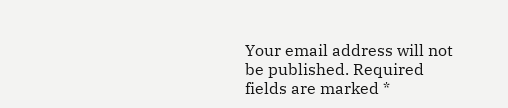Your email address will not be published. Required fields are marked *